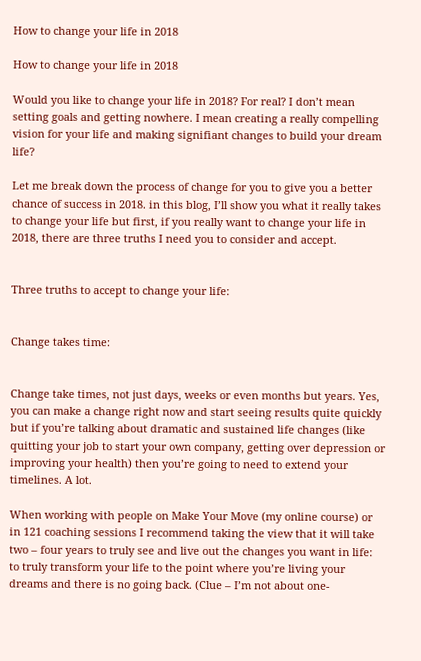How to change your life in 2018

How to change your life in 2018

Would you like to change your life in 2018? For real? I don’t mean setting goals and getting nowhere. I mean creating a really compelling vision for your life and making signifiant changes to build your dream life?

Let me break down the process of change for you to give you a better chance of success in 2018. in this blog, I’ll show you what it really takes to change your life but first, if you really want to change your life in 2018, there are three truths I need you to consider and accept.


Three truths to accept to change your life:


Change takes time:


Change take times, not just days, weeks or even months but years. Yes, you can make a change right now and start seeing results quite quickly but if you’re talking about dramatic and sustained life changes (like quitting your job to start your own company, getting over depression or improving your health) then you’re going to need to extend your timelines. A lot.

When working with people on Make Your Move (my online course) or in 121 coaching sessions I recommend taking the view that it will take two – four years to truly see and live out the changes you want in life: to truly transform your life to the point where you’re living your dreams and there is no going back. (Clue – I’m not about one-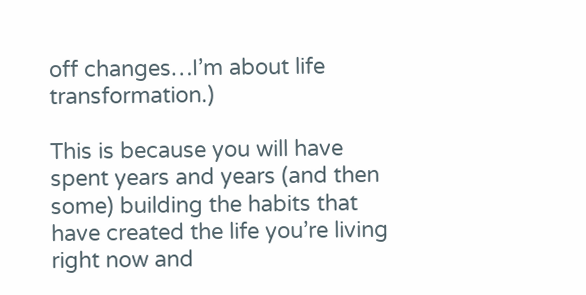off changes…I’m about life transformation.)

This is because you will have spent years and years (and then some) building the habits that have created the life you’re living right now and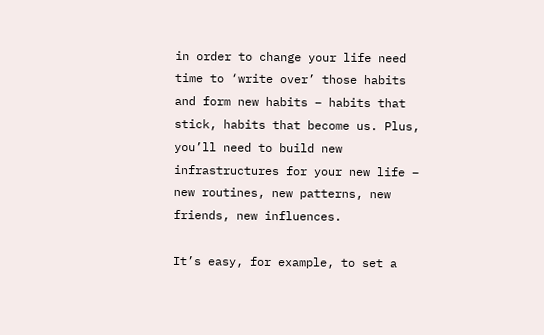in order to change your life need time to ‘write over’ those habits and form new habits – habits that stick, habits that become us. Plus, you’ll need to build new infrastructures for your new life – new routines, new patterns, new friends, new influences.

It’s easy, for example, to set a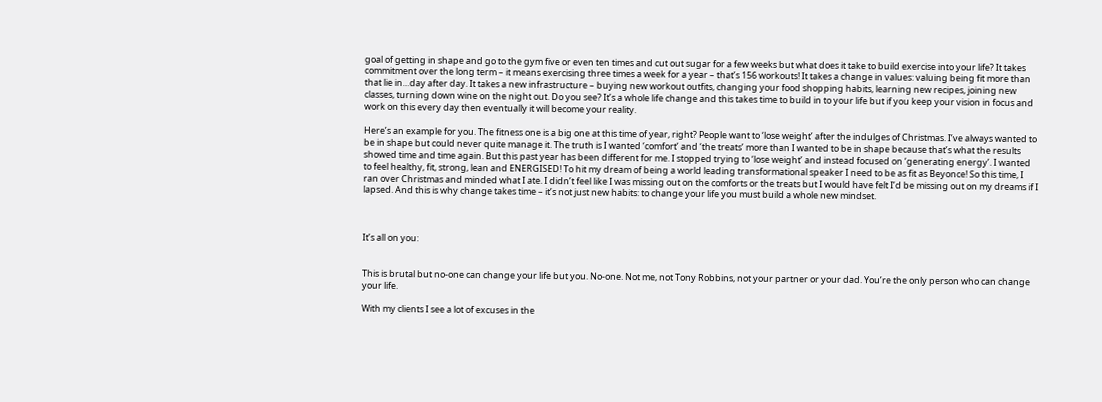goal of getting in shape and go to the gym five or even ten times and cut out sugar for a few weeks but what does it take to build exercise into your life? It takes commitment over the long term – it means exercising three times a week for a year – that’s 156 workouts! It takes a change in values: valuing being fit more than that lie in…day after day. It takes a new infrastructure – buying new workout outfits, changing your food shopping habits, learning new recipes, joining new classes, turning down wine on the night out. Do you see? It’s a whole life change and this takes time to build in to your life but if you keep your vision in focus and work on this every day then eventually it will become your reality.

Here’s an example for you. The fitness one is a big one at this time of year, right? People want to ‘lose weight’ after the indulges of Christmas. I’ve always wanted to be in shape but could never quite manage it. The truth is I wanted ‘comfort’ and ‘the treats’ more than I wanted to be in shape because that’s what the results showed time and time again. But this past year has been different for me. I stopped trying to ‘lose weight’ and instead focused on ‘generating energy’. I wanted to feel healthy, fit, strong, lean and ENERGISED! To hit my dream of being a world leading transformational speaker I need to be as fit as Beyonce! So this time, I ran over Christmas and minded what I ate. I didn’t feel like I was missing out on the comforts or the treats but I would have felt I’d be missing out on my dreams if I lapsed. And this is why change takes time – it’s not just new habits: to change your life you must build a whole new mindset.



It’s all on you:


This is brutal but no-one can change your life but you. No-one. Not me, not Tony Robbins, not your partner or your dad. You’re the only person who can change your life.

With my clients I see a lot of excuses in the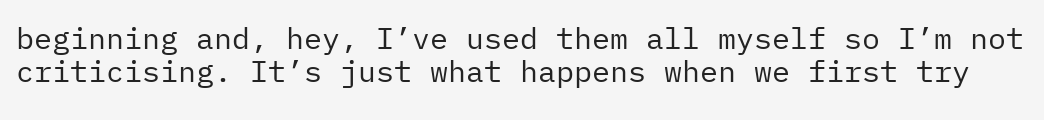beginning and, hey, I’ve used them all myself so I’m not criticising. It’s just what happens when we first try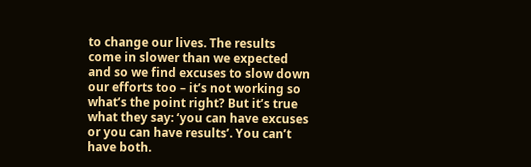to change our lives. The results come in slower than we expected and so we find excuses to slow down our efforts too – it’s not working so what’s the point right? But it’s true what they say: ‘you can have excuses or you can have results’. You can’t have both.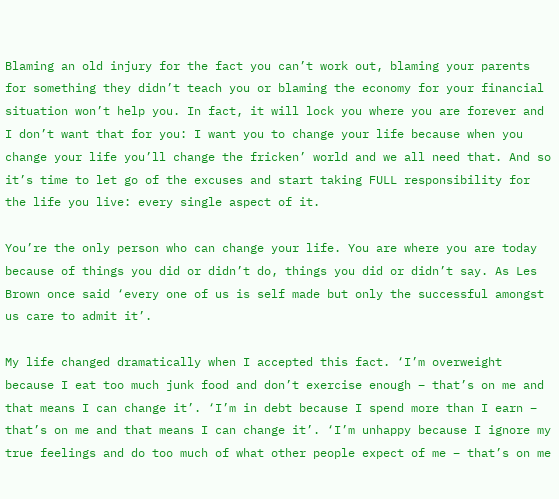Blaming an old injury for the fact you can’t work out, blaming your parents for something they didn’t teach you or blaming the economy for your financial situation won’t help you. In fact, it will lock you where you are forever and I don’t want that for you: I want you to change your life because when you change your life you’ll change the fricken’ world and we all need that. And so it’s time to let go of the excuses and start taking FULL responsibility for the life you live: every single aspect of it.

You’re the only person who can change your life. You are where you are today because of things you did or didn’t do, things you did or didn’t say. As Les Brown once said ‘every one of us is self made but only the successful amongst us care to admit it’.

My life changed dramatically when I accepted this fact. ‘I’m overweight because I eat too much junk food and don’t exercise enough – that’s on me and that means I can change it’. ‘I’m in debt because I spend more than I earn – that’s on me and that means I can change it’. ‘I’m unhappy because I ignore my true feelings and do too much of what other people expect of me – that’s on me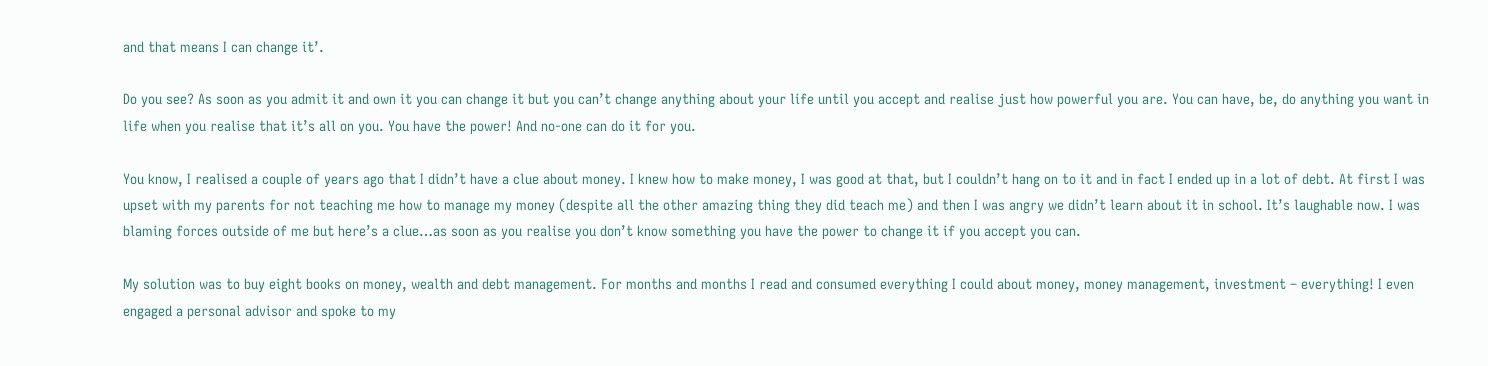and that means I can change it’.

Do you see? As soon as you admit it and own it you can change it but you can’t change anything about your life until you accept and realise just how powerful you are. You can have, be, do anything you want in life when you realise that it’s all on you. You have the power! And no-one can do it for you.

You know, I realised a couple of years ago that I didn’t have a clue about money. I knew how to make money, I was good at that, but I couldn’t hang on to it and in fact I ended up in a lot of debt. At first I was upset with my parents for not teaching me how to manage my money (despite all the other amazing thing they did teach me) and then I was angry we didn’t learn about it in school. It’s laughable now. I was blaming forces outside of me but here’s a clue…as soon as you realise you don’t know something you have the power to change it if you accept you can.

My solution was to buy eight books on money, wealth and debt management. For months and months I read and consumed everything I could about money, money management, investment – everything! I even engaged a personal advisor and spoke to my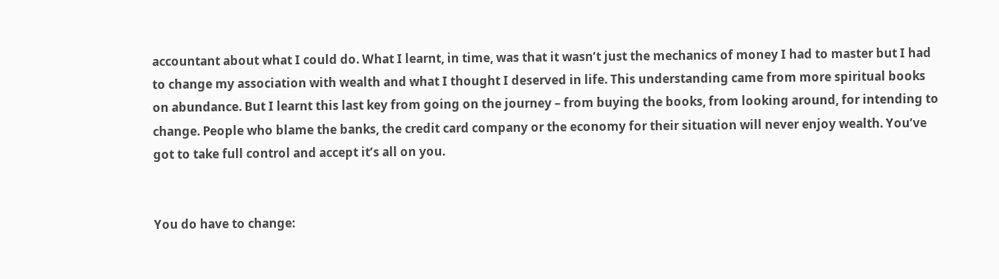accountant about what I could do. What I learnt, in time, was that it wasn’t just the mechanics of money I had to master but I had to change my association with wealth and what I thought I deserved in life. This understanding came from more spiritual books on abundance. But I learnt this last key from going on the journey – from buying the books, from looking around, for intending to change. People who blame the banks, the credit card company or the economy for their situation will never enjoy wealth. You’ve got to take full control and accept it’s all on you.


You do have to change: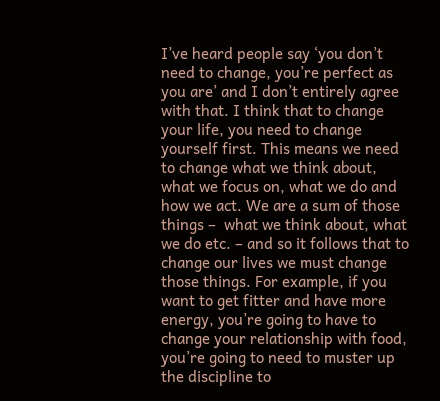I’ve heard people say ‘you don’t need to change, you’re perfect as you are’ and I don’t entirely agree with that. I think that to change your life, you need to change yourself first. This means we need to change what we think about, what we focus on, what we do and how we act. We are a sum of those things –  what we think about, what we do etc. – and so it follows that to change our lives we must change those things. For example, if you want to get fitter and have more energy, you’re going to have to change your relationship with food, you’re going to need to muster up the discipline to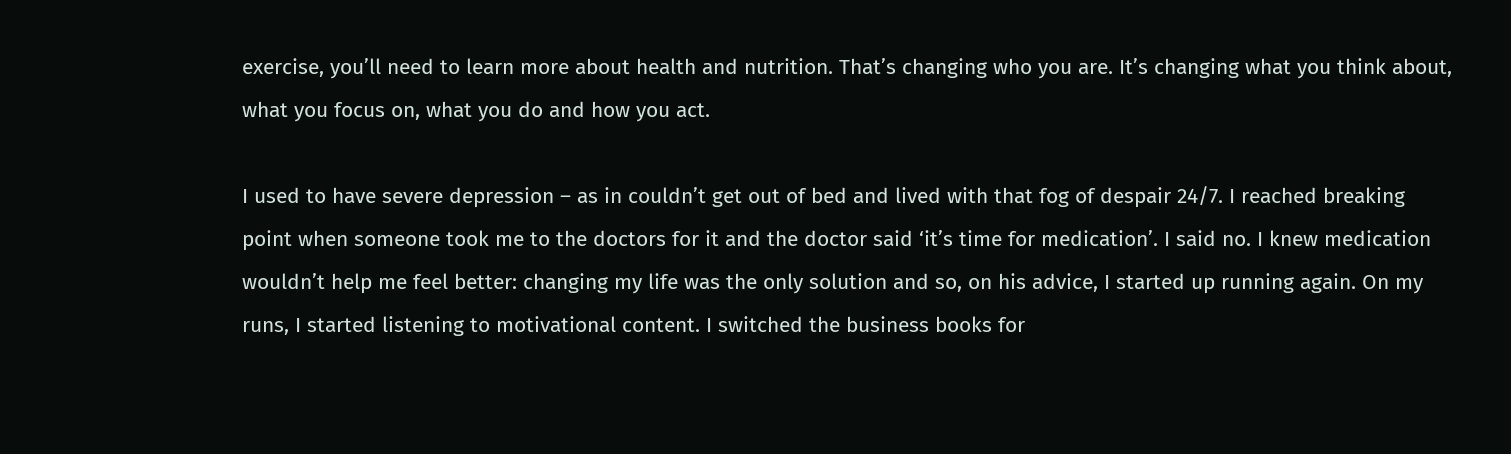exercise, you’ll need to learn more about health and nutrition. That’s changing who you are. It’s changing what you think about, what you focus on, what you do and how you act.

I used to have severe depression – as in couldn’t get out of bed and lived with that fog of despair 24/7. I reached breaking point when someone took me to the doctors for it and the doctor said ‘it’s time for medication’. I said no. I knew medication wouldn’t help me feel better: changing my life was the only solution and so, on his advice, I started up running again. On my runs, I started listening to motivational content. I switched the business books for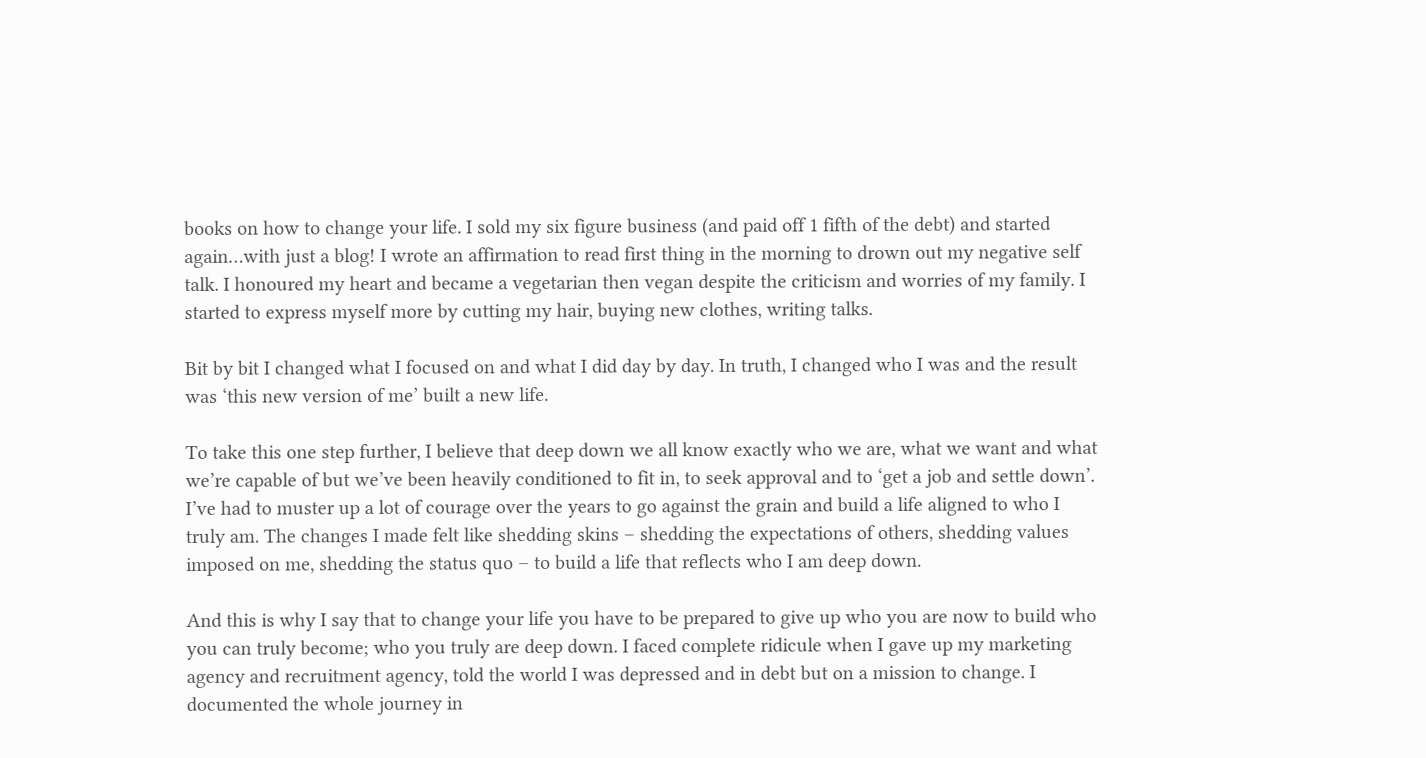books on how to change your life. I sold my six figure business (and paid off 1 fifth of the debt) and started again…with just a blog! I wrote an affirmation to read first thing in the morning to drown out my negative self talk. I honoured my heart and became a vegetarian then vegan despite the criticism and worries of my family. I started to express myself more by cutting my hair, buying new clothes, writing talks.

Bit by bit I changed what I focused on and what I did day by day. In truth, I changed who I was and the result was ‘this new version of me’ built a new life.

To take this one step further, I believe that deep down we all know exactly who we are, what we want and what we’re capable of but we’ve been heavily conditioned to fit in, to seek approval and to ‘get a job and settle down’. I’ve had to muster up a lot of courage over the years to go against the grain and build a life aligned to who I truly am. The changes I made felt like shedding skins – shedding the expectations of others, shedding values imposed on me, shedding the status quo – to build a life that reflects who I am deep down.

And this is why I say that to change your life you have to be prepared to give up who you are now to build who you can truly become; who you truly are deep down. I faced complete ridicule when I gave up my marketing agency and recruitment agency, told the world I was depressed and in debt but on a mission to change. I documented the whole journey in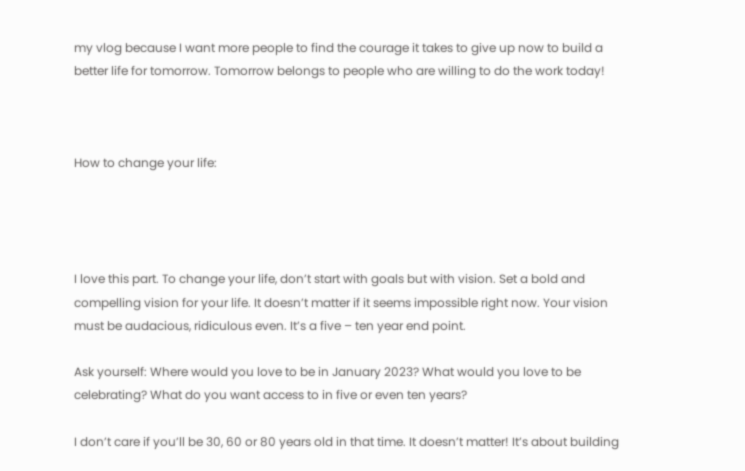my vlog because I want more people to find the courage it takes to give up now to build a better life for tomorrow. Tomorrow belongs to people who are willing to do the work today!



How to change your life:




I love this part. To change your life, don’t start with goals but with vision. Set a bold and compelling vision for your life. It doesn’t matter if it seems impossible right now. Your vision must be audacious, ridiculous even. It’s a five – ten year end point.

Ask yourself: Where would you love to be in January 2023? What would you love to be celebrating? What do you want access to in five or even ten years?

I don’t care if you’ll be 30, 60 or 80 years old in that time. It doesn’t matter! It’s about building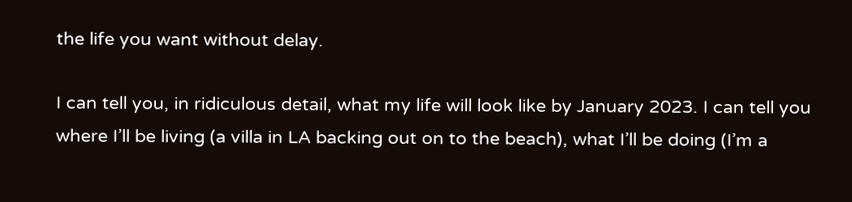the life you want without delay.

I can tell you, in ridiculous detail, what my life will look like by January 2023. I can tell you where I’ll be living (a villa in LA backing out on to the beach), what I’ll be doing (I’m a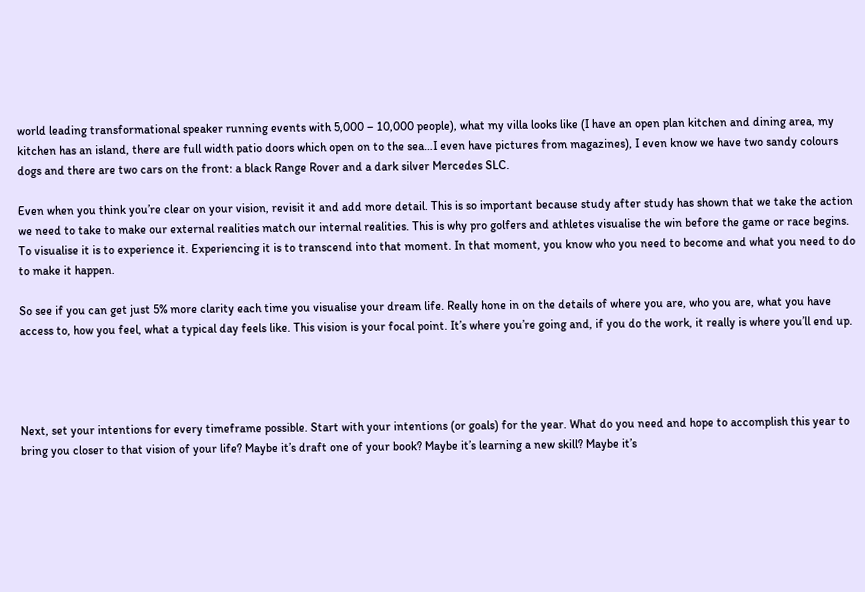world leading transformational speaker running events with 5,000 – 10,000 people), what my villa looks like (I have an open plan kitchen and dining area, my kitchen has an island, there are full width patio doors which open on to the sea…I even have pictures from magazines), I even know we have two sandy colours dogs and there are two cars on the front: a black Range Rover and a dark silver Mercedes SLC.

Even when you think you’re clear on your vision, revisit it and add more detail. This is so important because study after study has shown that we take the action we need to take to make our external realities match our internal realities. This is why pro golfers and athletes visualise the win before the game or race begins. To visualise it is to experience it. Experiencing it is to transcend into that moment. In that moment, you know who you need to become and what you need to do to make it happen.

So see if you can get just 5% more clarity each time you visualise your dream life. Really hone in on the details of where you are, who you are, what you have access to, how you feel, what a typical day feels like. This vision is your focal point. It’s where you’re going and, if you do the work, it really is where you’ll end up.




Next, set your intentions for every timeframe possible. Start with your intentions (or goals) for the year. What do you need and hope to accomplish this year to bring you closer to that vision of your life? Maybe it’s draft one of your book? Maybe it’s learning a new skill? Maybe it’s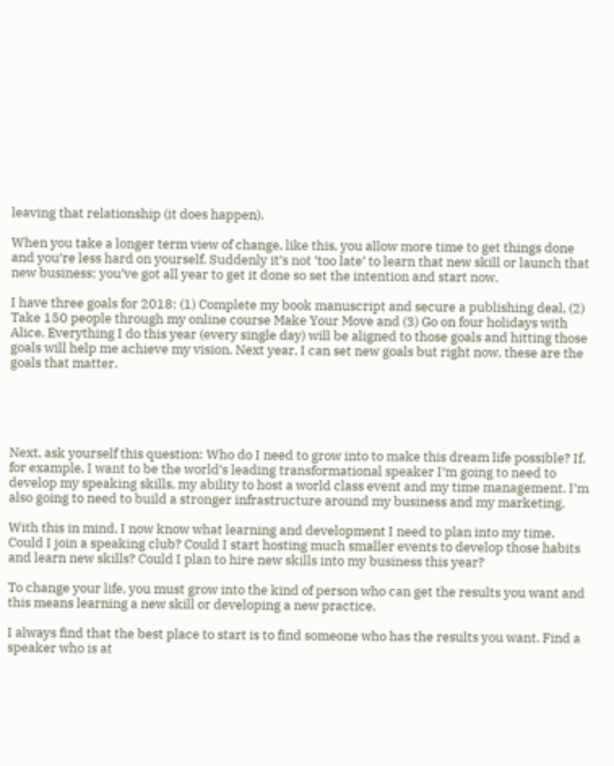leaving that relationship (it does happen).

When you take a longer term view of change, like this, you allow more time to get things done and you’re less hard on yourself. Suddenly it’s not ‘too late’ to learn that new skill or launch that new business; you’ve got all year to get it done so set the intention and start now.

I have three goals for 2018: (1) Complete my book manuscript and secure a publishing deal, (2) Take 150 people through my online course Make Your Move and (3) Go on four holidays with Alice. Everything I do this year (every single day) will be aligned to those goals and hitting those goals will help me achieve my vision. Next year, I can set new goals but right now, these are the goals that matter.





Next, ask yourself this question: Who do I need to grow into to make this dream life possible? If, for example, I want to be the world’s leading transformational speaker I’m going to need to develop my speaking skills, my ability to host a world class event and my time management. I’m also going to need to build a stronger infrastructure around my business and my marketing.

With this in mind, I now know what learning and development I need to plan into my time. Could I join a speaking club? Could I start hosting much smaller events to develop those habits and learn new skills? Could I plan to hire new skills into my business this year?

To change your life, you must grow into the kind of person who can get the results you want and this means learning a new skill or developing a new practice.

I always find that the best place to start is to find someone who has the results you want. Find a speaker who is at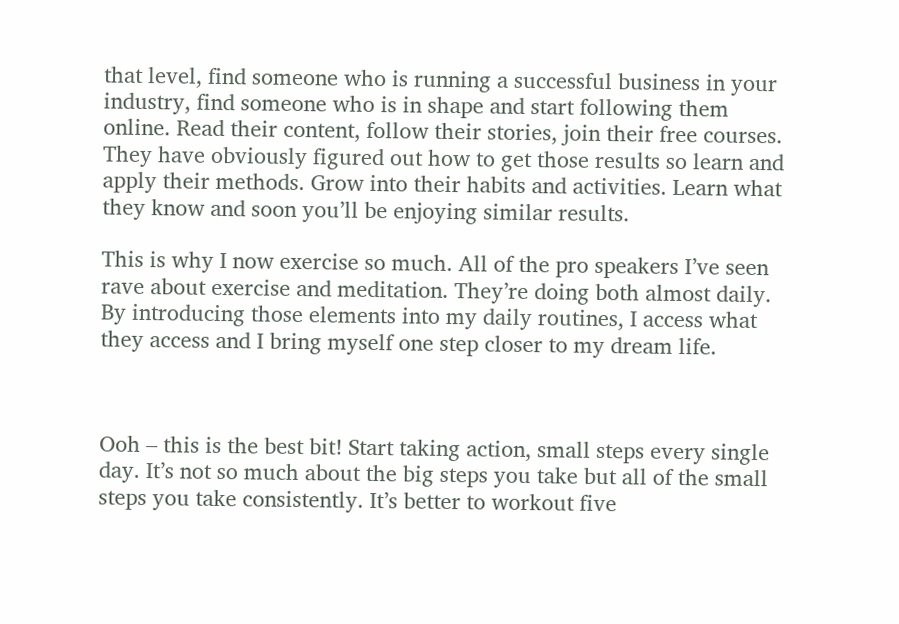that level, find someone who is running a successful business in your industry, find someone who is in shape and start following them online. Read their content, follow their stories, join their free courses. They have obviously figured out how to get those results so learn and apply their methods. Grow into their habits and activities. Learn what they know and soon you’ll be enjoying similar results.

This is why I now exercise so much. All of the pro speakers I’ve seen rave about exercise and meditation. They’re doing both almost daily. By introducing those elements into my daily routines, I access what they access and I bring myself one step closer to my dream life.



Ooh – this is the best bit! Start taking action, small steps every single day. It’s not so much about the big steps you take but all of the small steps you take consistently. It’s better to workout five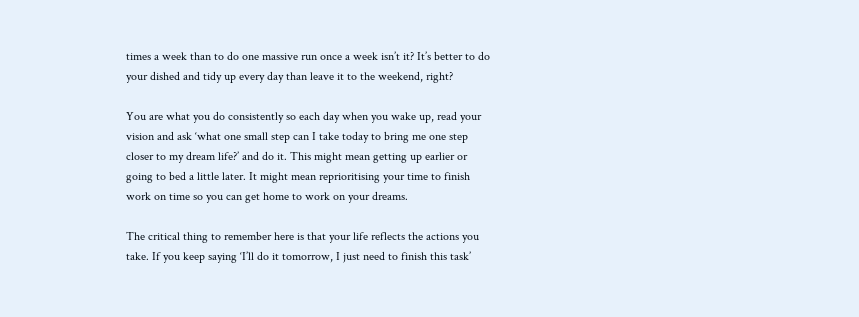times a week than to do one massive run once a week isn’t it? It’s better to do your dished and tidy up every day than leave it to the weekend, right?

You are what you do consistently so each day when you wake up, read your vision and ask ‘what one small step can I take today to bring me one step closer to my dream life?’ and do it. This might mean getting up earlier or going to bed a little later. It might mean reprioritising your time to finish work on time so you can get home to work on your dreams.

The critical thing to remember here is that your life reflects the actions you take. If you keep saying ‘I’ll do it tomorrow, I just need to finish this task’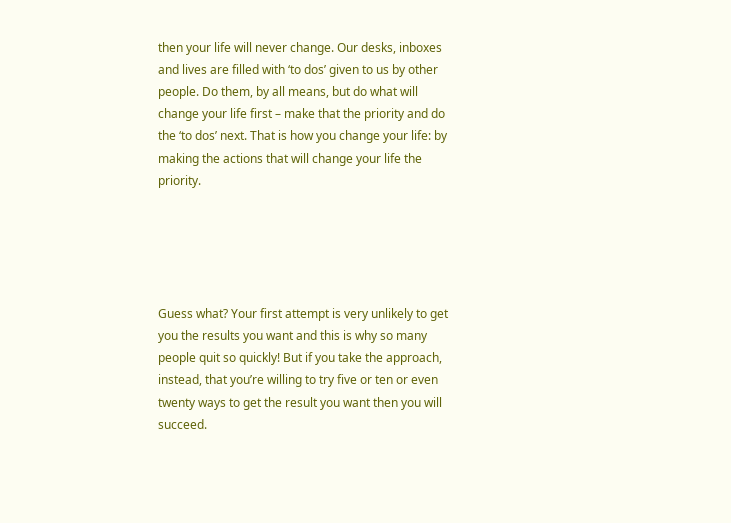then your life will never change. Our desks, inboxes and lives are filled with ‘to dos’ given to us by other people. Do them, by all means, but do what will change your life first – make that the priority and do the ‘to dos’ next. That is how you change your life: by making the actions that will change your life the priority.





Guess what? Your first attempt is very unlikely to get you the results you want and this is why so many people quit so quickly! But if you take the approach, instead, that you’re willing to try five or ten or even twenty ways to get the result you want then you will succeed.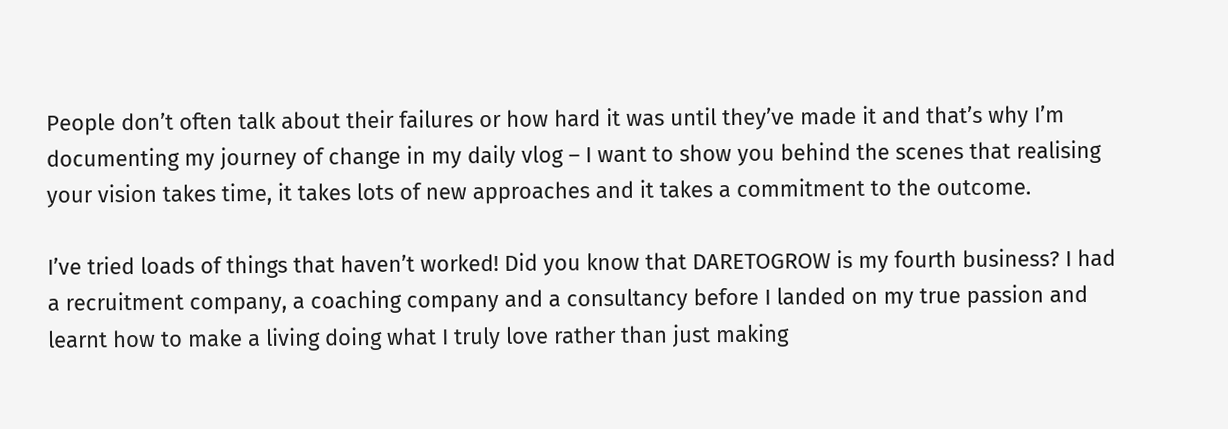People don’t often talk about their failures or how hard it was until they’ve made it and that’s why I’m documenting my journey of change in my daily vlog – I want to show you behind the scenes that realising your vision takes time, it takes lots of new approaches and it takes a commitment to the outcome.

I’ve tried loads of things that haven’t worked! Did you know that DARETOGROW is my fourth business? I had a recruitment company, a coaching company and a consultancy before I landed on my true passion and learnt how to make a living doing what I truly love rather than just making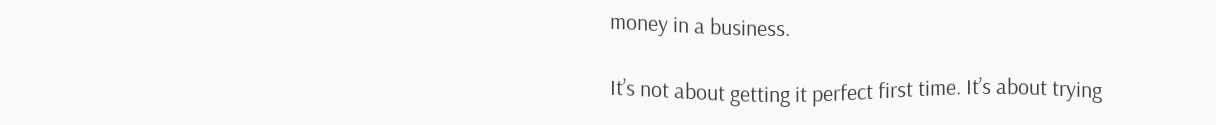money in a business.

It’s not about getting it perfect first time. It’s about trying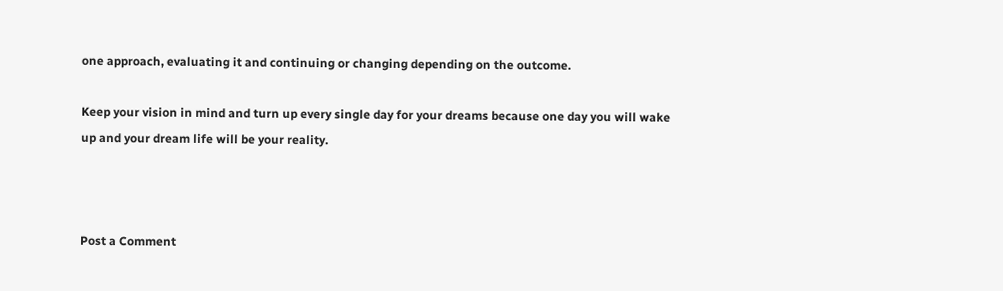one approach, evaluating it and continuing or changing depending on the outcome.

Keep your vision in mind and turn up every single day for your dreams because one day you will wake up and your dream life will be your reality.



Post a Comment